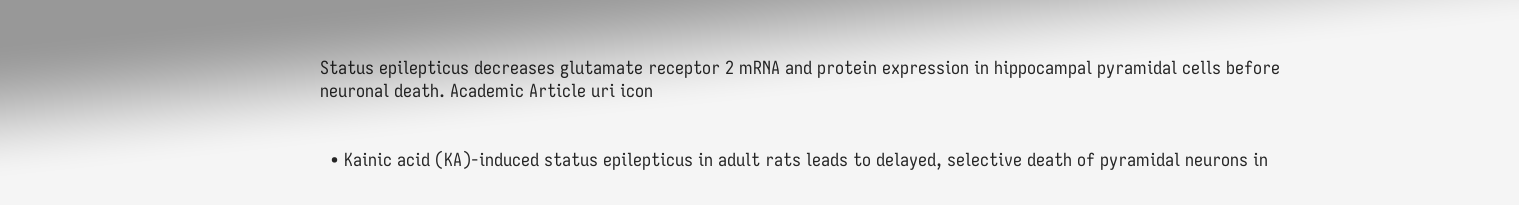Status epilepticus decreases glutamate receptor 2 mRNA and protein expression in hippocampal pyramidal cells before neuronal death. Academic Article uri icon


  • Kainic acid (KA)-induced status epilepticus in adult rats leads to delayed, selective death of pyramidal neurons in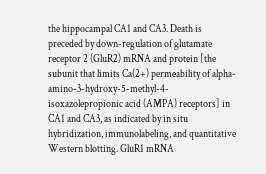the hippocampal CA1 and CA3. Death is preceded by down-regulation of glutamate receptor 2 (GluR2) mRNA and protein [the subunit that limits Ca(2+) permeability of alpha-amino-3-hydroxy-5-methyl-4-isoxazolepropionic acid (AMPA) receptors] in CA1 and CA3, as indicated by in situ hybridization, immunolabeling, and quantitative Western blotting. GluR1 mRNA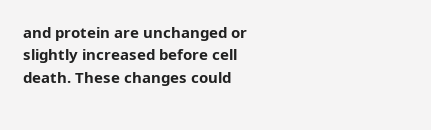and protein are unchanged or slightly increased before cell death. These changes could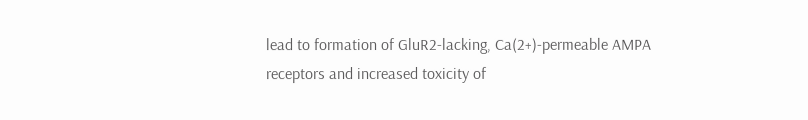lead to formation of GluR2-lacking, Ca(2+)-permeable AMPA receptors and increased toxicity of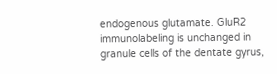endogenous glutamate. GluR2 immunolabeling is unchanged in granule cells of the dentate gyrus,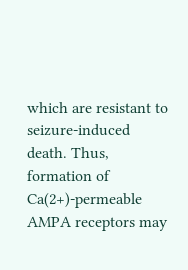which are resistant to seizure-induced death. Thus, formation of Ca(2+)-permeable AMPA receptors may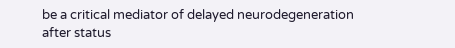be a critical mediator of delayed neurodegeneration after status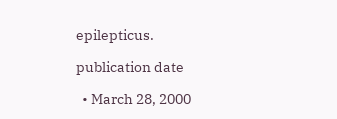epilepticus.

publication date

  • March 28, 2000